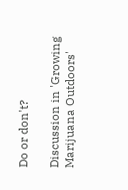Do or don't?

Discussion in 'Growing Marijuana Outdoors'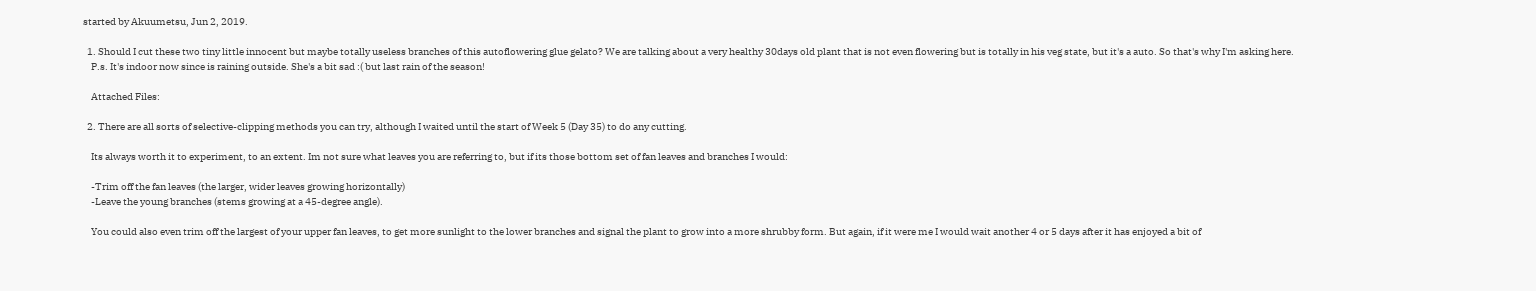started by Akuumetsu, Jun 2, 2019.

  1. Should I cut these two tiny little innocent but maybe totally useless branches of this autoflowering glue gelato? We are talking about a very healthy 30days old plant that is not even flowering but is totally in his veg state, but it's a auto. So that's why I'm asking here.
    P.s. It's indoor now since is raining outside. She's a bit sad :( but last rain of the season!

    Attached Files:

  2. There are all sorts of selective-clipping methods you can try, although I waited until the start of Week 5 (Day 35) to do any cutting.

    Its always worth it to experiment, to an extent. Im not sure what leaves you are referring to, but if its those bottom set of fan leaves and branches I would:

    -Trim off the fan leaves (the larger, wider leaves growing horizontally)
    -Leave the young branches (stems growing at a 45-degree angle).

    You could also even trim off the largest of your upper fan leaves, to get more sunlight to the lower branches and signal the plant to grow into a more shrubby form. But again, if it were me I would wait another 4 or 5 days after it has enjoyed a bit of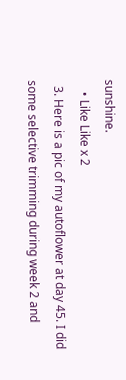sunshine.
    • Like Like x 2
  3. Here is a pic of my autoflower at day 45. I did some selective trimming during week 2 and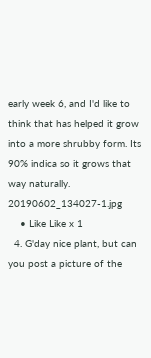early week 6, and I'd like to think that has helped it grow into a more shrubby form. Its 90% indica so it grows that way naturally. 20190602_134027-1.jpg
    • Like Like x 1
  4. G'day nice plant, but can you post a picture of the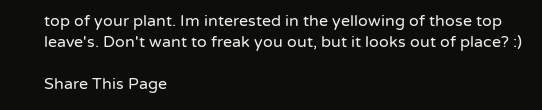top of your plant. Im interested in the yellowing of those top leave's. Don't want to freak you out, but it looks out of place? :)

Share This Page